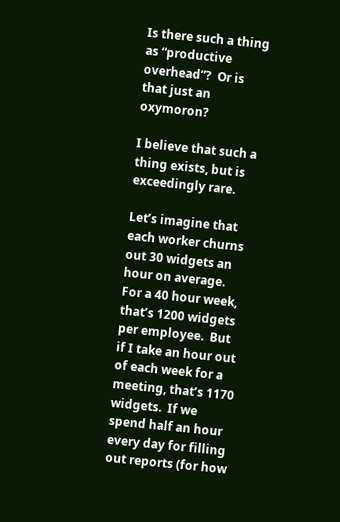Is there such a thing as “productive overhead”?  Or is that just an oxymoron?

I believe that such a thing exists, but is exceedingly rare.

Let’s imagine that each worker churns out 30 widgets an hour on average.  For a 40 hour week, that’s 1200 widgets per employee.  But if I take an hour out of each week for a meeting, that’s 1170 widgets.  If we spend half an hour every day for filling out reports (for how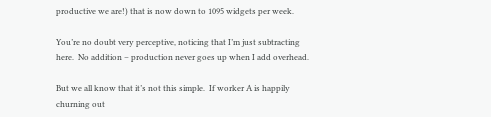productive we are!) that is now down to 1095 widgets per week.

You’re no doubt very perceptive, noticing that I’m just subtracting here.  No addition – production never goes up when I add overhead.

But we all know that it’s not this simple.  If worker A is happily churning out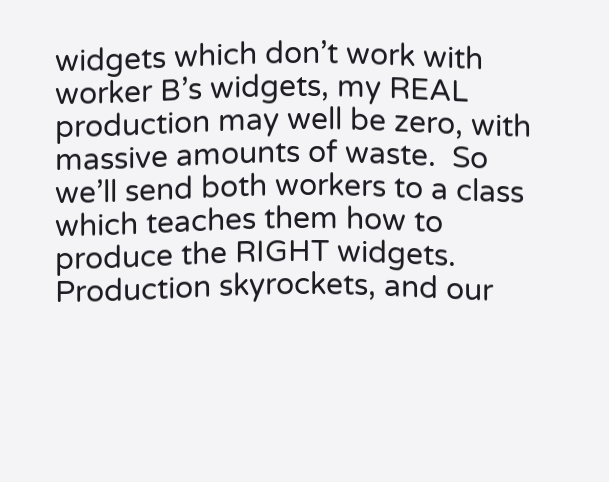widgets which don’t work with worker B’s widgets, my REAL production may well be zero, with massive amounts of waste.  So we’ll send both workers to a class which teaches them how to produce the RIGHT widgets.  Production skyrockets, and our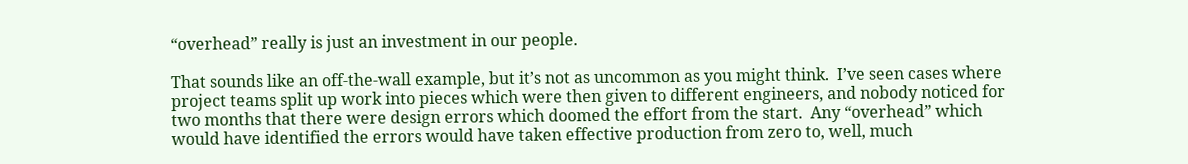“overhead” really is just an investment in our people.

That sounds like an off-the-wall example, but it’s not as uncommon as you might think.  I’ve seen cases where project teams split up work into pieces which were then given to different engineers, and nobody noticed for two months that there were design errors which doomed the effort from the start.  Any “overhead” which would have identified the errors would have taken effective production from zero to, well, much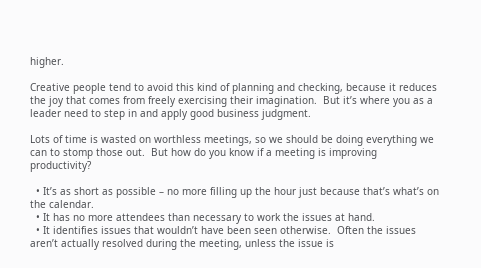higher.

Creative people tend to avoid this kind of planning and checking, because it reduces the joy that comes from freely exercising their imagination.  But it’s where you as a leader need to step in and apply good business judgment.

Lots of time is wasted on worthless meetings, so we should be doing everything we can to stomp those out.  But how do you know if a meeting is improving productivity?

  • It’s as short as possible – no more filling up the hour just because that’s what’s on the calendar.
  • It has no more attendees than necessary to work the issues at hand.
  • It identifies issues that wouldn’t have been seen otherwise.  Often the issues aren’t actually resolved during the meeting, unless the issue is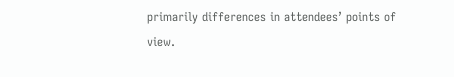primarily differences in attendees’ points of view.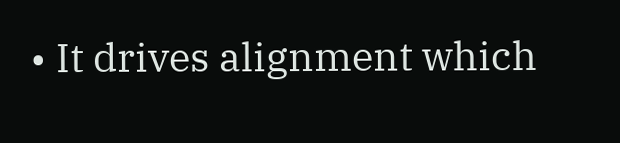• It drives alignment which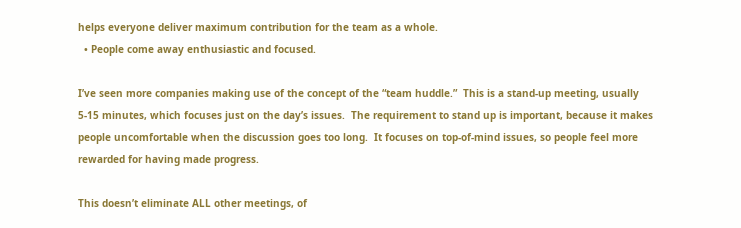helps everyone deliver maximum contribution for the team as a whole.
  • People come away enthusiastic and focused.

I’ve seen more companies making use of the concept of the “team huddle.”  This is a stand-up meeting, usually 5-15 minutes, which focuses just on the day’s issues.  The requirement to stand up is important, because it makes people uncomfortable when the discussion goes too long.  It focuses on top-of-mind issues, so people feel more rewarded for having made progress.

This doesn’t eliminate ALL other meetings, of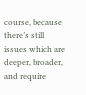course, because there’s still issues which are deeper, broader, and require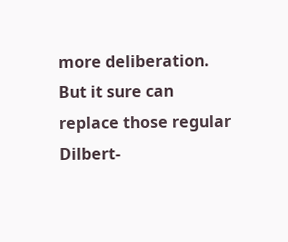more deliberation.  But it sure can replace those regular Dilbert-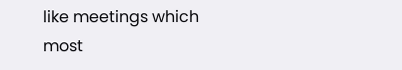like meetings which most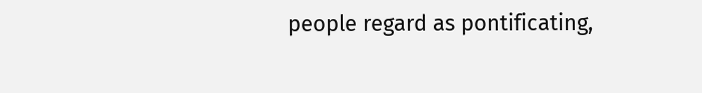people regard as pontificating,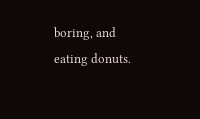boring, and eating donuts.